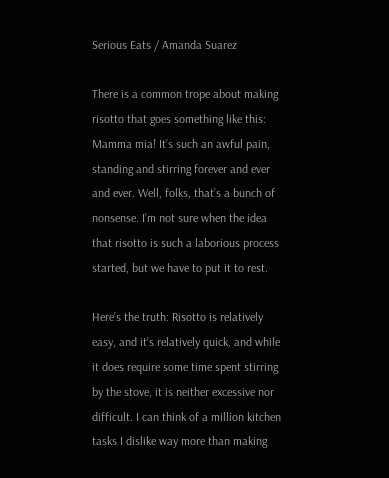Serious Eats / Amanda Suarez

There is a common trope about making risotto that goes something like this: Mamma mia! It’s such an awful pain, standing and stirring forever and ever and ever. Well, folks, that’s a bunch of nonsense. I’m not sure when the idea that risotto is such a laborious process started, but we have to put it to rest.

Here’s the truth: Risotto is relatively easy, and it’s relatively quick, and while it does require some time spent stirring by the stove, it is neither excessive nor difficult. I can think of a million kitchen tasks I dislike way more than making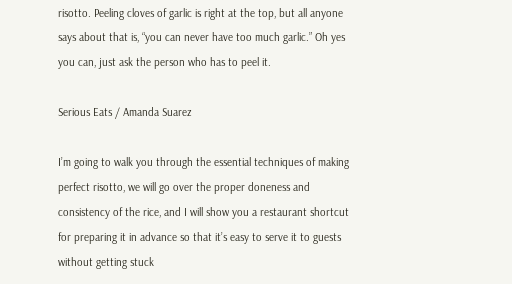risotto. Peeling cloves of garlic is right at the top, but all anyone says about that is, “you can never have too much garlic.” Oh yes you can, just ask the person who has to peel it.

Serious Eats / Amanda Suarez

I’m going to walk you through the essential techniques of making perfect risotto, we will go over the proper doneness and consistency of the rice, and I will show you a restaurant shortcut for preparing it in advance so that it’s easy to serve it to guests without getting stuck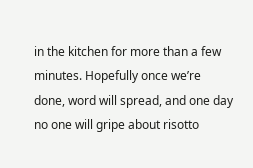in the kitchen for more than a few minutes. Hopefully once we’re done, word will spread, and one day no one will gripe about risotto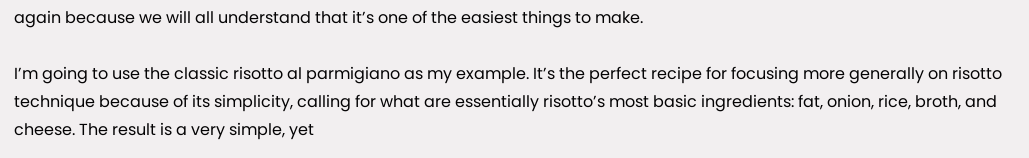again because we will all understand that it’s one of the easiest things to make.

I’m going to use the classic risotto al parmigiano as my example. It’s the perfect recipe for focusing more generally on risotto technique because of its simplicity, calling for what are essentially risotto’s most basic ingredients: fat, onion, rice, broth, and cheese. The result is a very simple, yet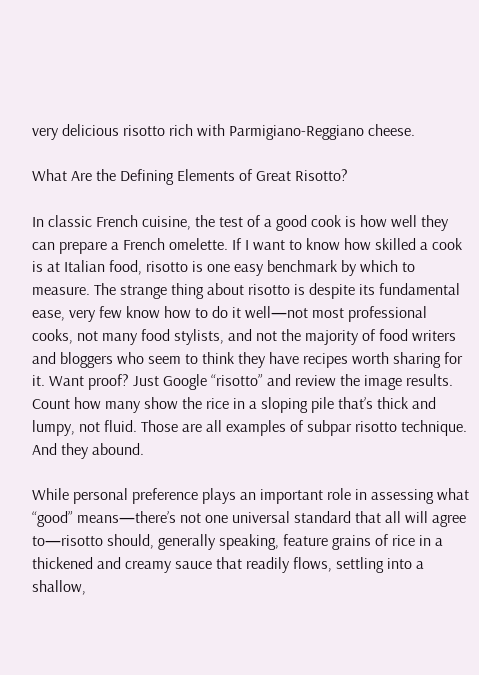very delicious risotto rich with Parmigiano-Reggiano cheese.

What Are the Defining Elements of Great Risotto?

In classic French cuisine, the test of a good cook is how well they can prepare a French omelette. If I want to know how skilled a cook is at Italian food, risotto is one easy benchmark by which to measure. The strange thing about risotto is despite its fundamental ease, very few know how to do it well—not most professional cooks, not many food stylists, and not the majority of food writers and bloggers who seem to think they have recipes worth sharing for it. Want proof? Just Google “risotto” and review the image results. Count how many show the rice in a sloping pile that’s thick and lumpy, not fluid. Those are all examples of subpar risotto technique. And they abound.

While personal preference plays an important role in assessing what “good” means—there’s not one universal standard that all will agree to—risotto should, generally speaking, feature grains of rice in a thickened and creamy sauce that readily flows, settling into a shallow,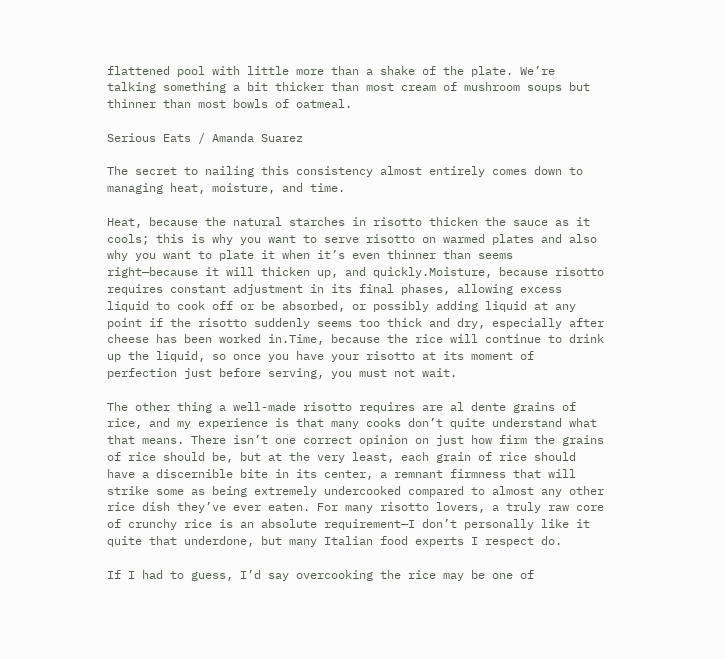flattened pool with little more than a shake of the plate. We’re talking something a bit thicker than most cream of mushroom soups but thinner than most bowls of oatmeal.

Serious Eats / Amanda Suarez

The secret to nailing this consistency almost entirely comes down to managing heat, moisture, and time.

Heat, because the natural starches in risotto thicken the sauce as it cools; this is why you want to serve risotto on warmed plates and also why you want to plate it when it’s even thinner than seems right—because it will thicken up, and quickly.Moisture, because risotto requires constant adjustment in its final phases, allowing excess liquid to cook off or be absorbed, or possibly adding liquid at any point if the risotto suddenly seems too thick and dry, especially after cheese has been worked in.Time, because the rice will continue to drink up the liquid, so once you have your risotto at its moment of perfection just before serving, you must not wait.

The other thing a well-made risotto requires are al dente grains of rice, and my experience is that many cooks don’t quite understand what that means. There isn’t one correct opinion on just how firm the grains of rice should be, but at the very least, each grain of rice should have a discernible bite in its center, a remnant firmness that will strike some as being extremely undercooked compared to almost any other rice dish they’ve ever eaten. For many risotto lovers, a truly raw core of crunchy rice is an absolute requirement—I don’t personally like it quite that underdone, but many Italian food experts I respect do.

If I had to guess, I’d say overcooking the rice may be one of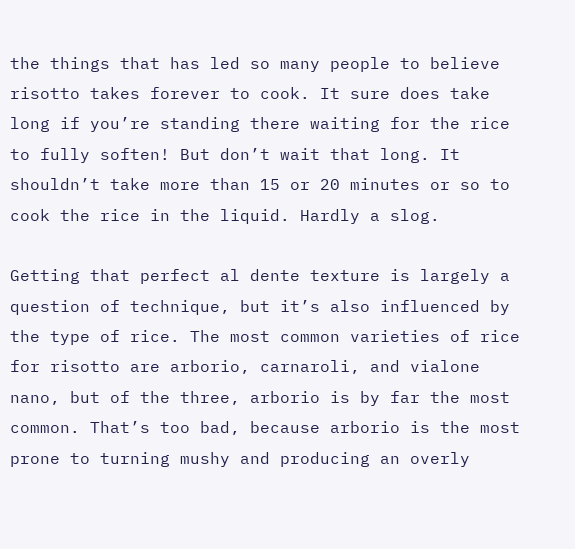the things that has led so many people to believe risotto takes forever to cook. It sure does take long if you’re standing there waiting for the rice to fully soften! But don’t wait that long. It shouldn’t take more than 15 or 20 minutes or so to cook the rice in the liquid. Hardly a slog.

Getting that perfect al dente texture is largely a question of technique, but it’s also influenced by the type of rice. The most common varieties of rice for risotto are arborio, carnaroli, and vialone nano, but of the three, arborio is by far the most common. That’s too bad, because arborio is the most prone to turning mushy and producing an overly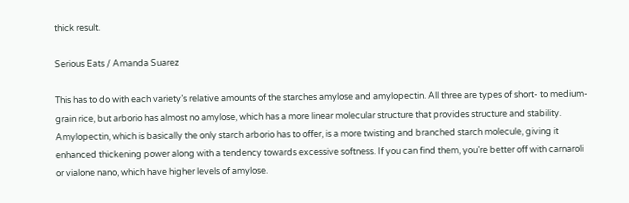thick result.

Serious Eats / Amanda Suarez

This has to do with each variety’s relative amounts of the starches amylose and amylopectin. All three are types of short- to medium-grain rice, but arborio has almost no amylose, which has a more linear molecular structure that provides structure and stability. Amylopectin, which is basically the only starch arborio has to offer, is a more twisting and branched starch molecule, giving it enhanced thickening power along with a tendency towards excessive softness. If you can find them, you’re better off with carnaroli or vialone nano, which have higher levels of amylose.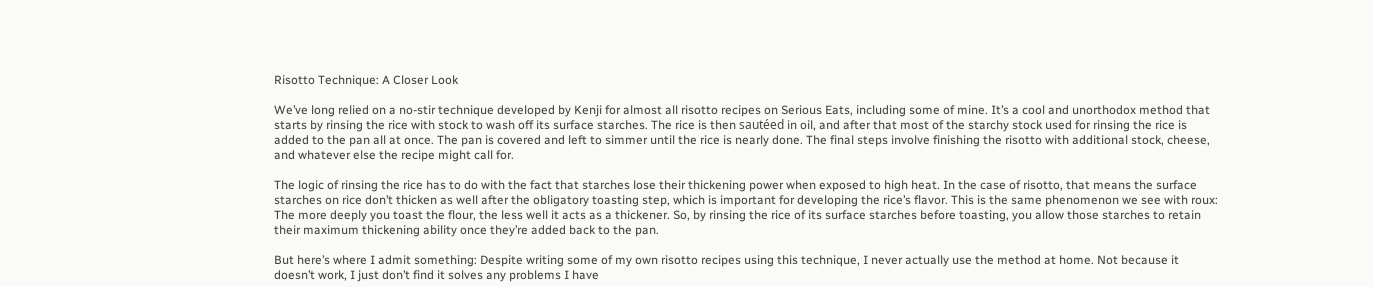Risotto Technique: A Closer Look

We’ve long relied on a no-stir technique developed by Kenji for almost all risotto recipes on Serious Eats, including some of mine. It’s a cool and unorthodox method that starts by rinsing the rice with stock to wash off its surface starches. The rice is then sautéed in oil, and after that most of the starchy stock used for rinsing the rice is added to the pan all at once. The pan is covered and left to simmer until the rice is nearly done. The final steps involve finishing the risotto with additional stock, cheese, and whatever else the recipe might call for.

The logic of rinsing the rice has to do with the fact that starches lose their thickening power when exposed to high heat. In the case of risotto, that means the surface starches on rice don’t thicken as well after the obligatory toasting step, which is important for developing the rice’s flavor. This is the same phenomenon we see with roux: The more deeply you toast the flour, the less well it acts as a thickener. So, by rinsing the rice of its surface starches before toasting, you allow those starches to retain their maximum thickening ability once they’re added back to the pan.

But here’s where I admit something: Despite writing some of my own risotto recipes using this technique, I never actually use the method at home. Not because it doesn’t work, I just don’t find it solves any problems I have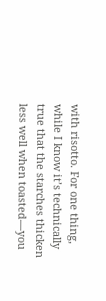with risotto. For one thing, while I know it’s technically true that the starches thicken less well when toasted—you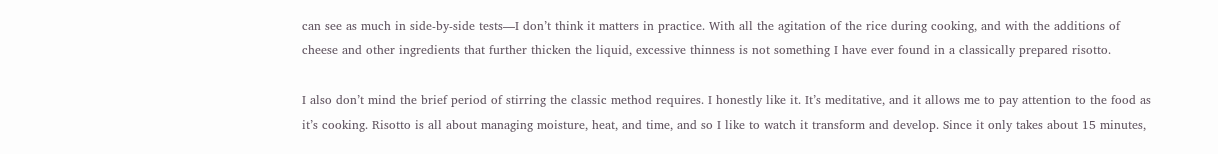can see as much in side-by-side tests—I don’t think it matters in practice. With all the agitation of the rice during cooking, and with the additions of cheese and other ingredients that further thicken the liquid, excessive thinness is not something I have ever found in a classically prepared risotto.

I also don’t mind the brief period of stirring the classic method requires. I honestly like it. It’s meditative, and it allows me to pay attention to the food as it’s cooking. Risotto is all about managing moisture, heat, and time, and so I like to watch it transform and develop. Since it only takes about 15 minutes,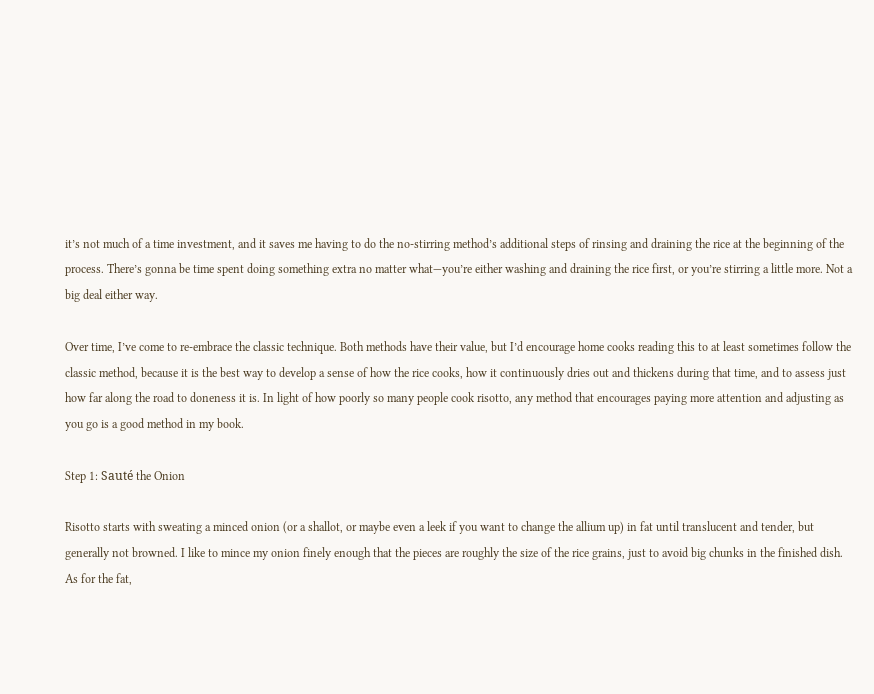it’s not much of a time investment, and it saves me having to do the no-stirring method’s additional steps of rinsing and draining the rice at the beginning of the process. There’s gonna be time spent doing something extra no matter what—you’re either washing and draining the rice first, or you’re stirring a little more. Not a big deal either way.

Over time, I’ve come to re-embrace the classic technique. Both methods have their value, but I’d encourage home cooks reading this to at least sometimes follow the classic method, because it is the best way to develop a sense of how the rice cooks, how it continuously dries out and thickens during that time, and to assess just how far along the road to doneness it is. In light of how poorly so many people cook risotto, any method that encourages paying more attention and adjusting as you go is a good method in my book.

Step 1: Sauté the Onion

Risotto starts with sweating a minced onion (or a shallot, or maybe even a leek if you want to change the allium up) in fat until translucent and tender, but generally not browned. I like to mince my onion finely enough that the pieces are roughly the size of the rice grains, just to avoid big chunks in the finished dish. As for the fat,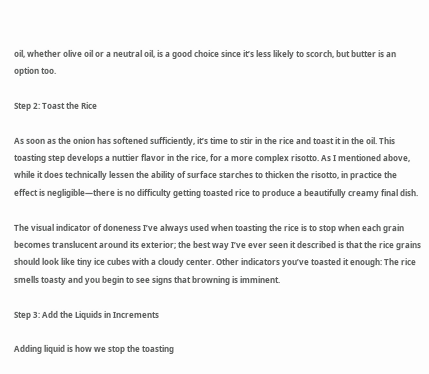oil, whether olive oil or a neutral oil, is a good choice since it’s less likely to scorch, but butter is an option too.

Step 2: Toast the Rice

As soon as the onion has softened sufficiently, it’s time to stir in the rice and toast it in the oil. This toasting step develops a nuttier flavor in the rice, for a more complex risotto. As I mentioned above, while it does technically lessen the ability of surface starches to thicken the risotto, in practice the effect is negligible—there is no difficulty getting toasted rice to produce a beautifully creamy final dish.

The visual indicator of doneness I’ve always used when toasting the rice is to stop when each grain becomes translucent around its exterior; the best way I’ve ever seen it described is that the rice grains should look like tiny ice cubes with a cloudy center. Other indicators you’ve toasted it enough: The rice smells toasty and you begin to see signs that browning is imminent.

Step 3: Add the Liquids in Increments

Adding liquid is how we stop the toasting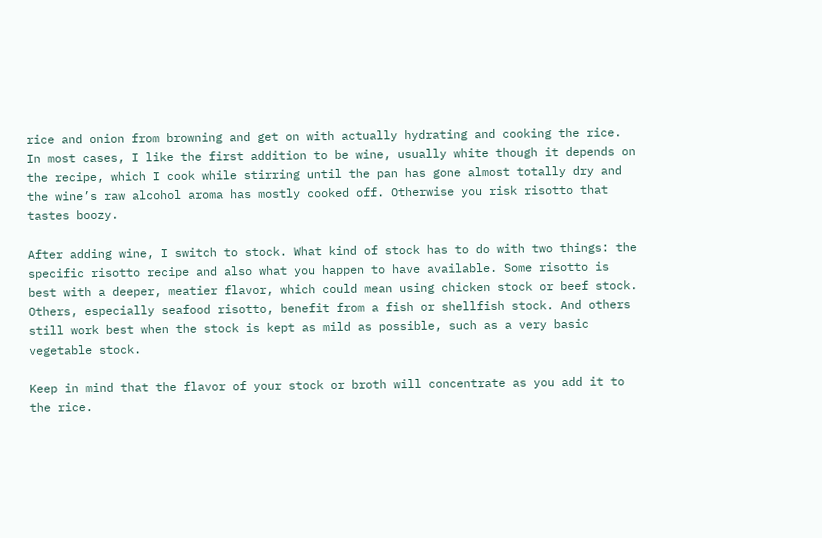rice and onion from browning and get on with actually hydrating and cooking the rice. In most cases, I like the first addition to be wine, usually white though it depends on the recipe, which I cook while stirring until the pan has gone almost totally dry and the wine’s raw alcohol aroma has mostly cooked off. Otherwise you risk risotto that tastes boozy.

After adding wine, I switch to stock. What kind of stock has to do with two things: the specific risotto recipe and also what you happen to have available. Some risotto is best with a deeper, meatier flavor, which could mean using chicken stock or beef stock. Others, especially seafood risotto, benefit from a fish or shellfish stock. And others still work best when the stock is kept as mild as possible, such as a very basic vegetable stock.

Keep in mind that the flavor of your stock or broth will concentrate as you add it to the rice.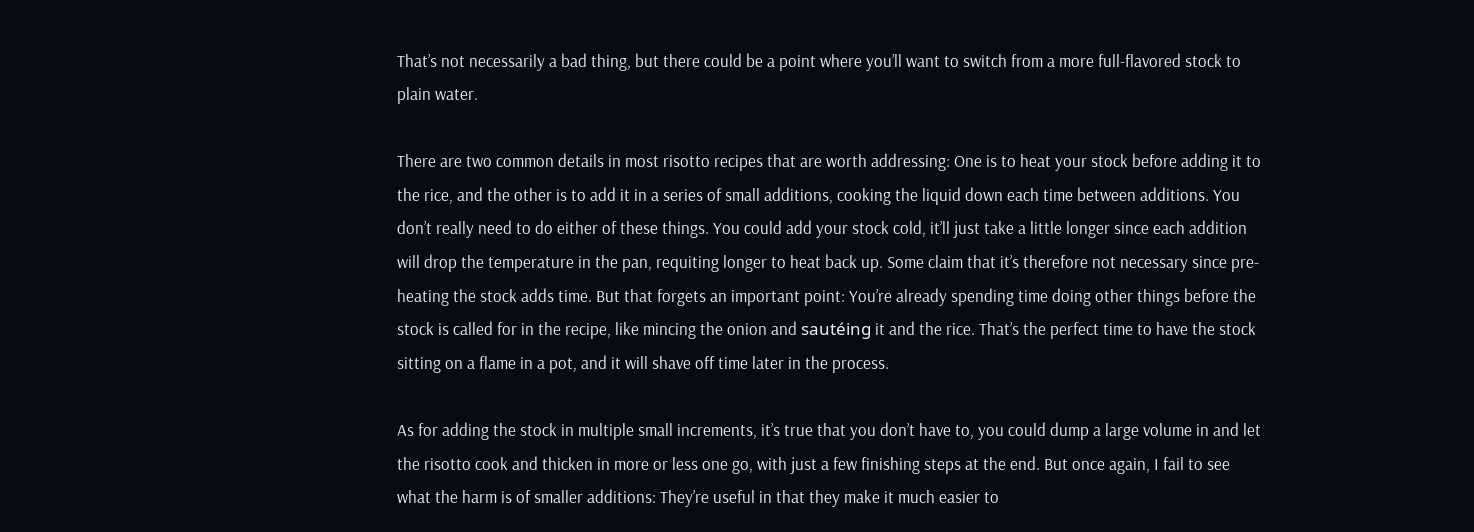That’s not necessarily a bad thing, but there could be a point where you’ll want to switch from a more full-flavored stock to plain water.

There are two common details in most risotto recipes that are worth addressing: One is to heat your stock before adding it to the rice, and the other is to add it in a series of small additions, cooking the liquid down each time between additions. You don’t really need to do either of these things. You could add your stock cold, it’ll just take a little longer since each addition will drop the temperature in the pan, requiting longer to heat back up. Some claim that it’s therefore not necessary since pre-heating the stock adds time. But that forgets an important point: You’re already spending time doing other things before the stock is called for in the recipe, like mincing the onion and sautéing it and the rice. That’s the perfect time to have the stock sitting on a flame in a pot, and it will shave off time later in the process.

As for adding the stock in multiple small increments, it’s true that you don’t have to, you could dump a large volume in and let the risotto cook and thicken in more or less one go, with just a few finishing steps at the end. But once again, I fail to see what the harm is of smaller additions: They’re useful in that they make it much easier to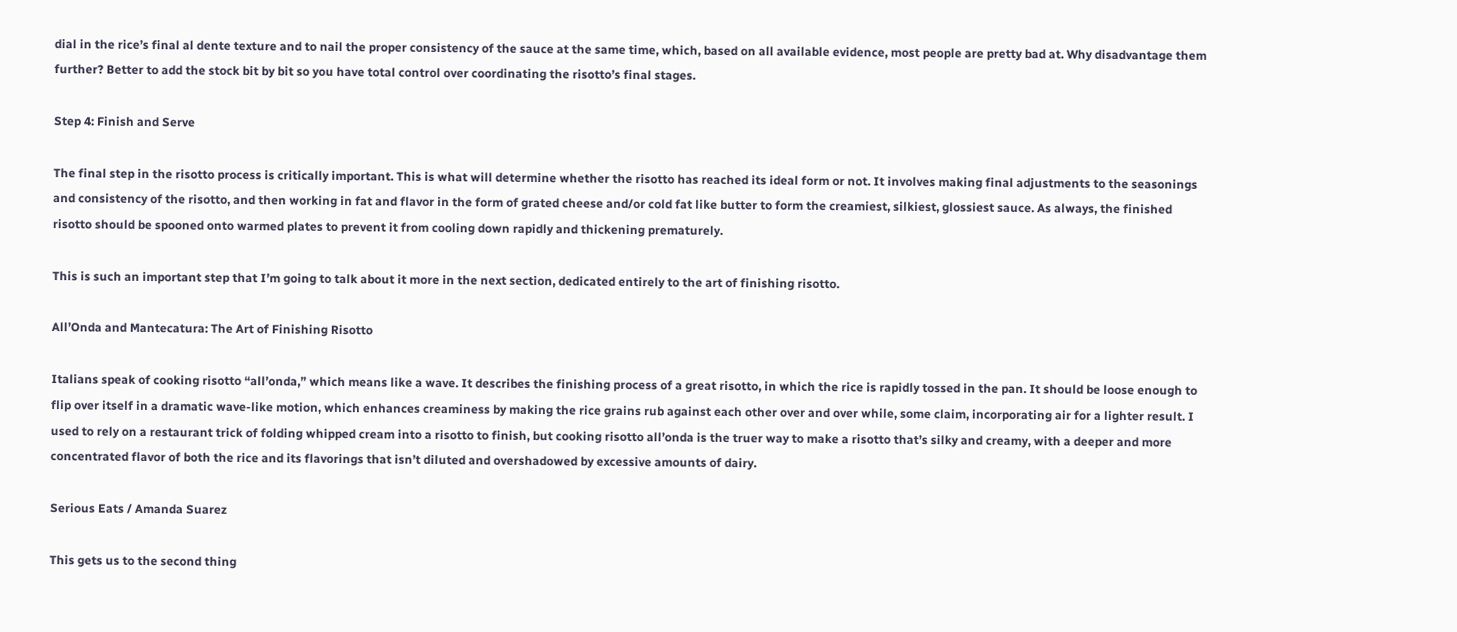dial in the rice’s final al dente texture and to nail the proper consistency of the sauce at the same time, which, based on all available evidence, most people are pretty bad at. Why disadvantage them further? Better to add the stock bit by bit so you have total control over coordinating the risotto’s final stages.

Step 4: Finish and Serve

The final step in the risotto process is critically important. This is what will determine whether the risotto has reached its ideal form or not. It involves making final adjustments to the seasonings and consistency of the risotto, and then working in fat and flavor in the form of grated cheese and/or cold fat like butter to form the creamiest, silkiest, glossiest sauce. As always, the finished risotto should be spooned onto warmed plates to prevent it from cooling down rapidly and thickening prematurely.

This is such an important step that I’m going to talk about it more in the next section, dedicated entirely to the art of finishing risotto.

All’Onda and Mantecatura: The Art of Finishing Risotto

Italians speak of cooking risotto “all’onda,” which means like a wave. It describes the finishing process of a great risotto, in which the rice is rapidly tossed in the pan. It should be loose enough to flip over itself in a dramatic wave-like motion, which enhances creaminess by making the rice grains rub against each other over and over while, some claim, incorporating air for a lighter result. I used to rely on a restaurant trick of folding whipped cream into a risotto to finish, but cooking risotto all’onda is the truer way to make a risotto that’s silky and creamy, with a deeper and more concentrated flavor of both the rice and its flavorings that isn’t diluted and overshadowed by excessive amounts of dairy.

Serious Eats / Amanda Suarez

This gets us to the second thing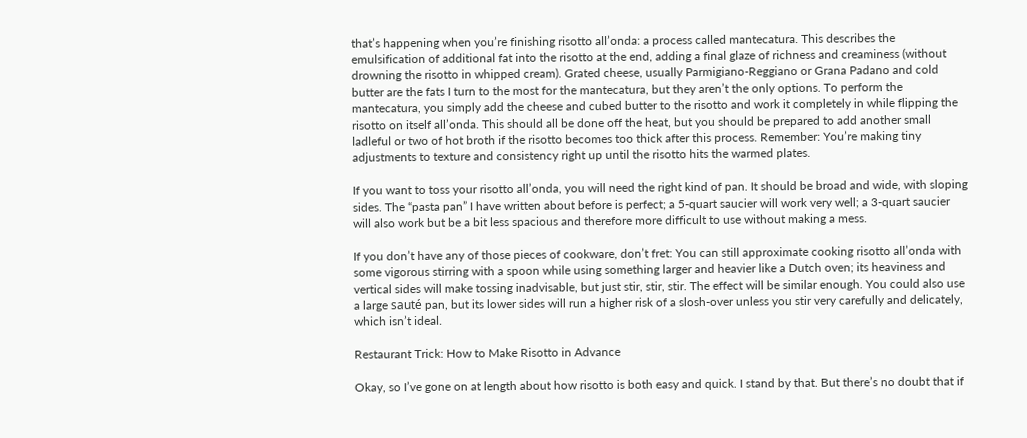that’s happening when you’re finishing risotto all’onda: a process called mantecatura. This describes the emulsification of additional fat into the risotto at the end, adding a final glaze of richness and creaminess (without drowning the risotto in whipped cream). Grated cheese, usually Parmigiano-Reggiano or Grana Padano and cold butter are the fats I turn to the most for the mantecatura, but they aren’t the only options. To perform the mantecatura, you simply add the cheese and cubed butter to the risotto and work it completely in while flipping the risotto on itself all’onda. This should all be done off the heat, but you should be prepared to add another small ladleful or two of hot broth if the risotto becomes too thick after this process. Remember: You’re making tiny adjustments to texture and consistency right up until the risotto hits the warmed plates.

If you want to toss your risotto all’onda, you will need the right kind of pan. It should be broad and wide, with sloping sides. The “pasta pan” I have written about before is perfect; a 5-quart saucier will work very well; a 3-quart saucier will also work but be a bit less spacious and therefore more difficult to use without making a mess.

If you don’t have any of those pieces of cookware, don’t fret: You can still approximate cooking risotto all’onda with some vigorous stirring with a spoon while using something larger and heavier like a Dutch oven; its heaviness and vertical sides will make tossing inadvisable, but just stir, stir, stir. The effect will be similar enough. You could also use a large sauté pan, but its lower sides will run a higher risk of a slosh-over unless you stir very carefully and delicately, which isn’t ideal.

Restaurant Trick: How to Make Risotto in Advance

Okay, so I’ve gone on at length about how risotto is both easy and quick. I stand by that. But there’s no doubt that if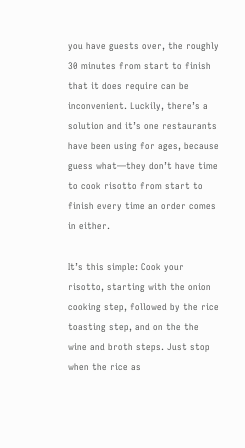you have guests over, the roughly 30 minutes from start to finish that it does require can be inconvenient. Luckily, there’s a solution and it’s one restaurants have been using for ages, because guess what—they don’t have time to cook risotto from start to finish every time an order comes in either.

It’s this simple: Cook your risotto, starting with the onion cooking step, followed by the rice toasting step, and on the the wine and broth steps. Just stop when the rice as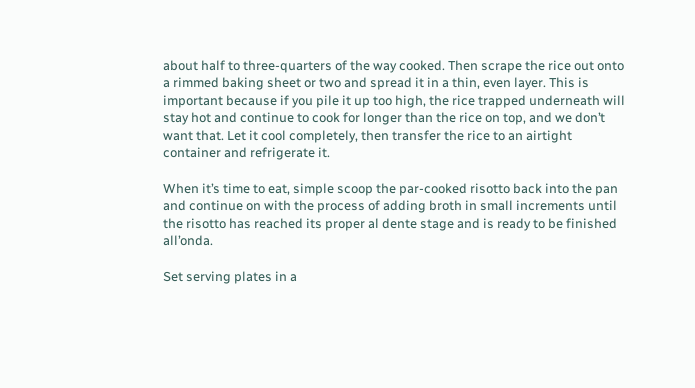about half to three-quarters of the way cooked. Then scrape the rice out onto a rimmed baking sheet or two and spread it in a thin, even layer. This is important because if you pile it up too high, the rice trapped underneath will stay hot and continue to cook for longer than the rice on top, and we don’t want that. Let it cool completely, then transfer the rice to an airtight container and refrigerate it.

When it’s time to eat, simple scoop the par-cooked risotto back into the pan and continue on with the process of adding broth in small increments until the risotto has reached its proper al dente stage and is ready to be finished all’onda.

Set serving plates in a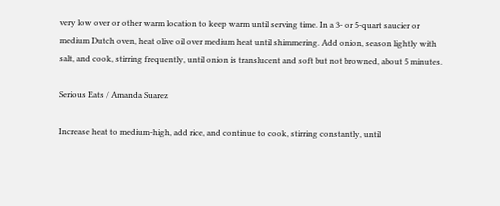very low over or other warm location to keep warm until serving time. In a 3- or 5-quart saucier or medium Dutch oven, heat olive oil over medium heat until shimmering. Add onion, season lightly with salt, and cook, stirring frequently, until onion is translucent and soft but not browned, about 5 minutes.

Serious Eats / Amanda Suarez

Increase heat to medium-high, add rice, and continue to cook, stirring constantly, until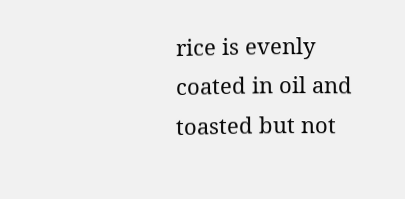rice is evenly coated in oil and toasted but not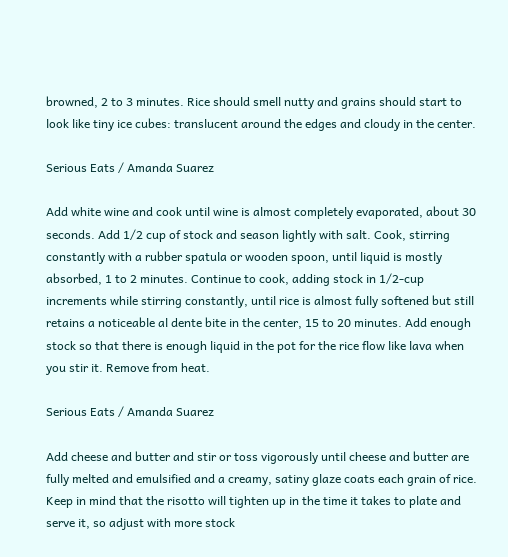browned, 2 to 3 minutes. Rice should smell nutty and grains should start to look like tiny ice cubes: translucent around the edges and cloudy in the center.

Serious Eats / Amanda Suarez

Add white wine and cook until wine is almost completely evaporated, about 30 seconds. Add 1/2 cup of stock and season lightly with salt. Cook, stirring constantly with a rubber spatula or wooden spoon, until liquid is mostly absorbed, 1 to 2 minutes. Continue to cook, adding stock in 1/2-cup increments while stirring constantly, until rice is almost fully softened but still retains a noticeable al dente bite in the center, 15 to 20 minutes. Add enough stock so that there is enough liquid in the pot for the rice flow like lava when you stir it. Remove from heat.

Serious Eats / Amanda Suarez

Add cheese and butter and stir or toss vigorously until cheese and butter are fully melted and emulsified and a creamy, satiny glaze coats each grain of rice. Keep in mind that the risotto will tighten up in the time it takes to plate and serve it, so adjust with more stock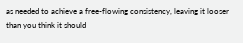as needed to achieve a free-flowing consistency, leaving it looser than you think it should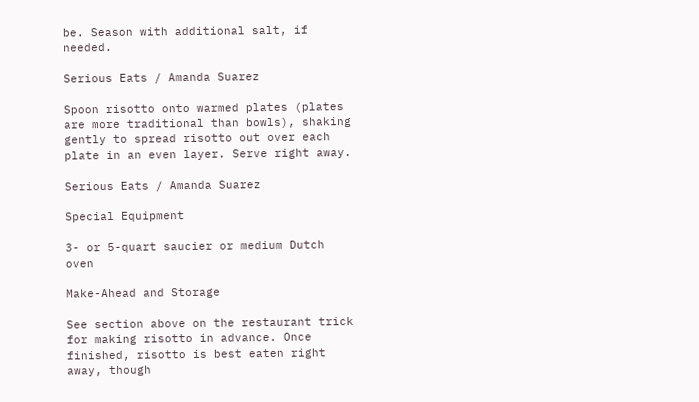be. Season with additional salt, if needed.

Serious Eats / Amanda Suarez

Spoon risotto onto warmed plates (plates are more traditional than bowls), shaking gently to spread risotto out over each plate in an even layer. Serve right away.

Serious Eats / Amanda Suarez

Special Equipment

3- or 5-quart saucier or medium Dutch oven

Make-Ahead and Storage

See section above on the restaurant trick for making risotto in advance. Once finished, risotto is best eaten right away, though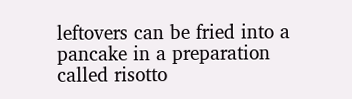leftovers can be fried into a pancake in a preparation called risotto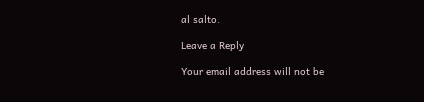al salto.

Leave a Reply

Your email address will not be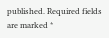published. Required fields are marked *